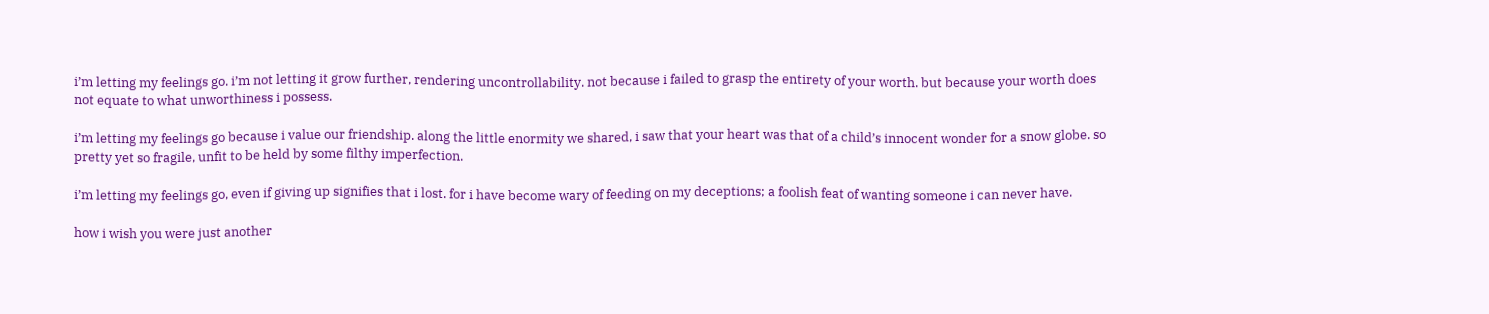i’m letting my feelings go. i’m not letting it grow further, rendering uncontrollability. not because i failed to grasp the entirety of your worth. but because your worth does not equate to what unworthiness i possess.

i’m letting my feelings go because i value our friendship. along the little enormity we shared, i saw that your heart was that of a child’s innocent wonder for a snow globe. so pretty yet so fragile, unfit to be held by some filthy imperfection.

i’m letting my feelings go, even if giving up signifies that i lost. for i have become wary of feeding on my deceptions; a foolish feat of wanting someone i can never have.

how i wish you were just another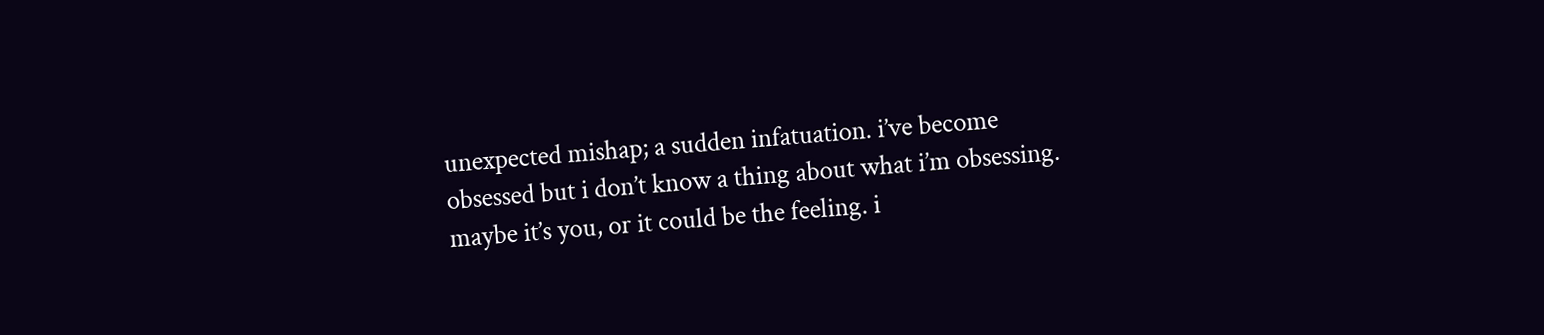unexpected mishap; a sudden infatuation. i’ve become obsessed but i don’t know a thing about what i’m obsessing. maybe it’s you, or it could be the feeling. i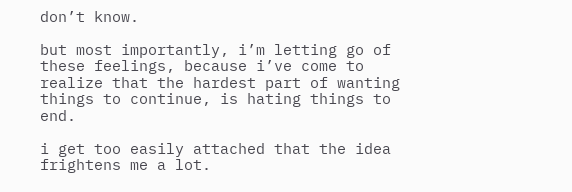don’t know.

but most importantly, i’m letting go of these feelings, because i’ve come to realize that the hardest part of wanting things to continue, is hating things to end.

i get too easily attached that the idea frightens me a lot.